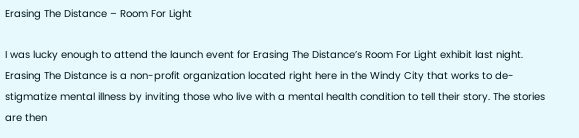Erasing The Distance – Room For Light

I was lucky enough to attend the launch event for Erasing The Distance’s Room For Light exhibit last night. Erasing The Distance is a non-profit organization located right here in the Windy City that works to de-stigmatize mental illness by inviting those who live with a mental health condition to tell their story. The stories are then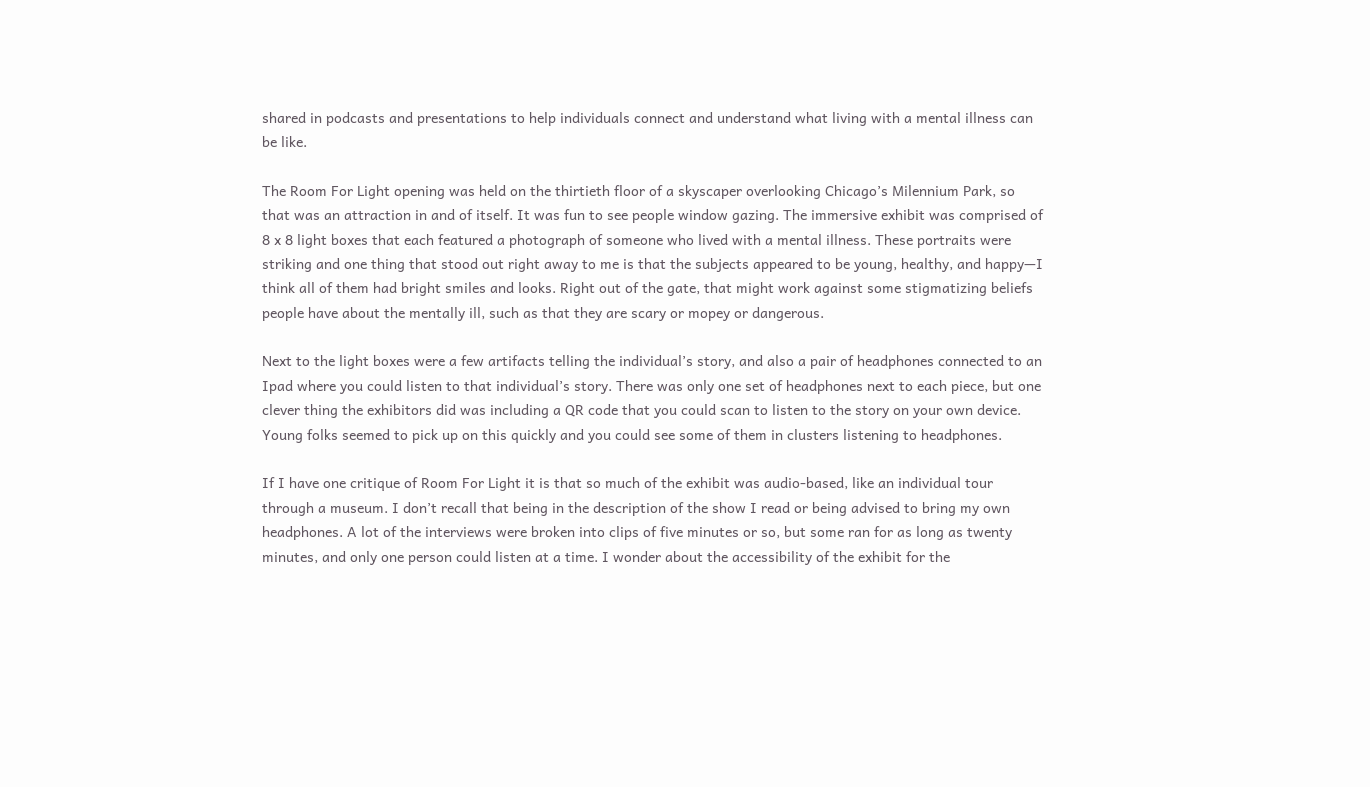shared in podcasts and presentations to help individuals connect and understand what living with a mental illness can be like.

The Room For Light opening was held on the thirtieth floor of a skyscaper overlooking Chicago’s Milennium Park, so that was an attraction in and of itself. It was fun to see people window gazing. The immersive exhibit was comprised of 8 x 8 light boxes that each featured a photograph of someone who lived with a mental illness. These portraits were striking and one thing that stood out right away to me is that the subjects appeared to be young, healthy, and happy—I think all of them had bright smiles and looks. Right out of the gate, that might work against some stigmatizing beliefs people have about the mentally ill, such as that they are scary or mopey or dangerous.

Next to the light boxes were a few artifacts telling the individual’s story, and also a pair of headphones connected to an Ipad where you could listen to that individual’s story. There was only one set of headphones next to each piece, but one clever thing the exhibitors did was including a QR code that you could scan to listen to the story on your own device. Young folks seemed to pick up on this quickly and you could see some of them in clusters listening to headphones.

If I have one critique of Room For Light it is that so much of the exhibit was audio-based, like an individual tour through a museum. I don’t recall that being in the description of the show I read or being advised to bring my own headphones. A lot of the interviews were broken into clips of five minutes or so, but some ran for as long as twenty minutes, and only one person could listen at a time. I wonder about the accessibility of the exhibit for the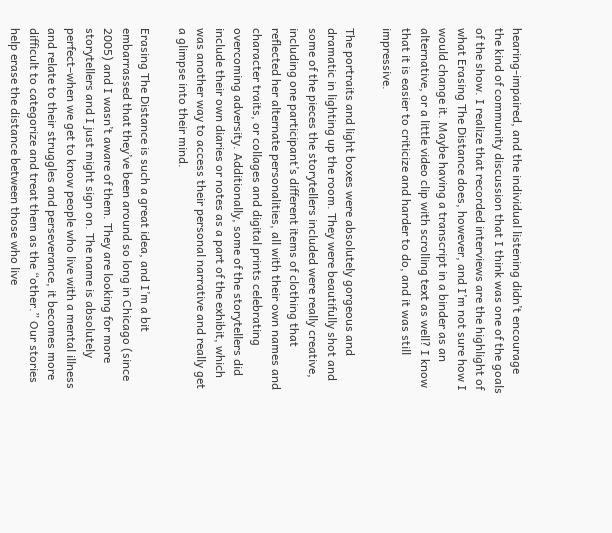hearing-impaired, and the individual listening didn’t encourage the kind of community discussion that I think was one of the goals of the show. I realize that recorded interviews are the highlight of what Erasing The Distance does, however, and I’m not sure how I would change it. Maybe having a transcript in a binder as an alternative, or a little video clip with scrolling text as well? I know that it is easier to criticize and harder to do, and it was still impressive.

The portraits and light boxes were absolutely gorgeous and dramatic in lighting up the room. They were beautifully shot and some of the pieces the storytellers included were really creative, including one participant’s different items of clothing that reflected her alternate personalities, all with their own names and character traits, or collages and digital prints celebrating overcoming adversity. Additionally, some of the storytellers did include their own diaries or notes as a part of the exhibit, which was another way to access their personal narrative and really get a glimpse into their mind.

Erasing The Distance is such a great idea, and I’m a bit embarrassed that they’ve been around so long in Chicago (since 2005) and I wasn’t aware of them. They are looking for more storytellers and I just might sign on. The name is absolutely perfect–when we get to know people who live with a mental illness and relate to their struggles and perseverance, it becomes more difficult to categorize and treat them as the “other.” Our stories help erase the distance between those who live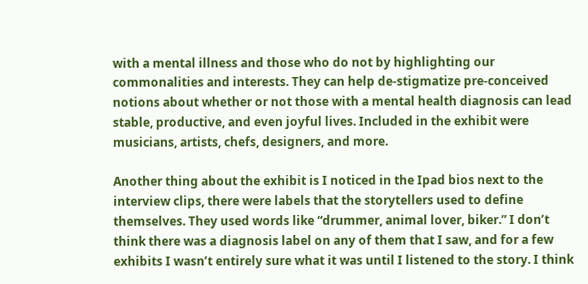with a mental illness and those who do not by highlighting our commonalities and interests. They can help de-stigmatize pre-conceived notions about whether or not those with a mental health diagnosis can lead stable, productive, and even joyful lives. Included in the exhibit were musicians, artists, chefs, designers, and more.

Another thing about the exhibit is I noticed in the Ipad bios next to the interview clips, there were labels that the storytellers used to define themselves. They used words like “drummer, animal lover, biker.” I don’t think there was a diagnosis label on any of them that I saw, and for a few exhibits I wasn’t entirely sure what it was until I listened to the story. I think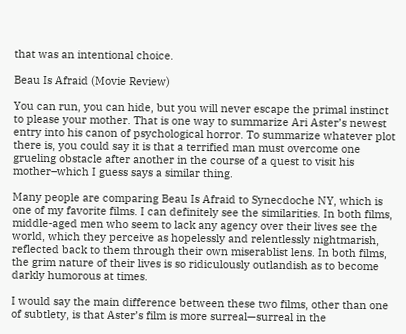that was an intentional choice.

Beau Is Afraid (Movie Review)

You can run, you can hide, but you will never escape the primal instinct to please your mother. That is one way to summarize Ari Aster’s newest entry into his canon of psychological horror. To summarize whatever plot there is, you could say it is that a terrified man must overcome one grueling obstacle after another in the course of a quest to visit his mother–which I guess says a similar thing.

Many people are comparing Beau Is Afraid to Synecdoche NY, which is one of my favorite films. I can definitely see the similarities. In both films, middle-aged men who seem to lack any agency over their lives see the world, which they perceive as hopelessly and relentlessly nightmarish, reflected back to them through their own miserablist lens. In both films, the grim nature of their lives is so ridiculously outlandish as to become darkly humorous at times.

I would say the main difference between these two films, other than one of subtlety, is that Aster’s film is more surreal—surreal in the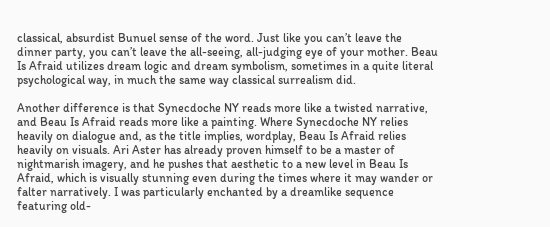classical, absurdist Bunuel sense of the word. Just like you can’t leave the dinner party, you can’t leave the all-seeing, all-judging eye of your mother. Beau Is Afraid utilizes dream logic and dream symbolism, sometimes in a quite literal psychological way, in much the same way classical surrealism did.

Another difference is that Synecdoche NY reads more like a twisted narrative, and Beau Is Afraid reads more like a painting. Where Synecdoche NY relies heavily on dialogue and, as the title implies, wordplay, Beau Is Afraid relies heavily on visuals. Ari Aster has already proven himself to be a master of nightmarish imagery, and he pushes that aesthetic to a new level in Beau Is Afraid, which is visually stunning even during the times where it may wander or falter narratively. I was particularly enchanted by a dreamlike sequence featuring old-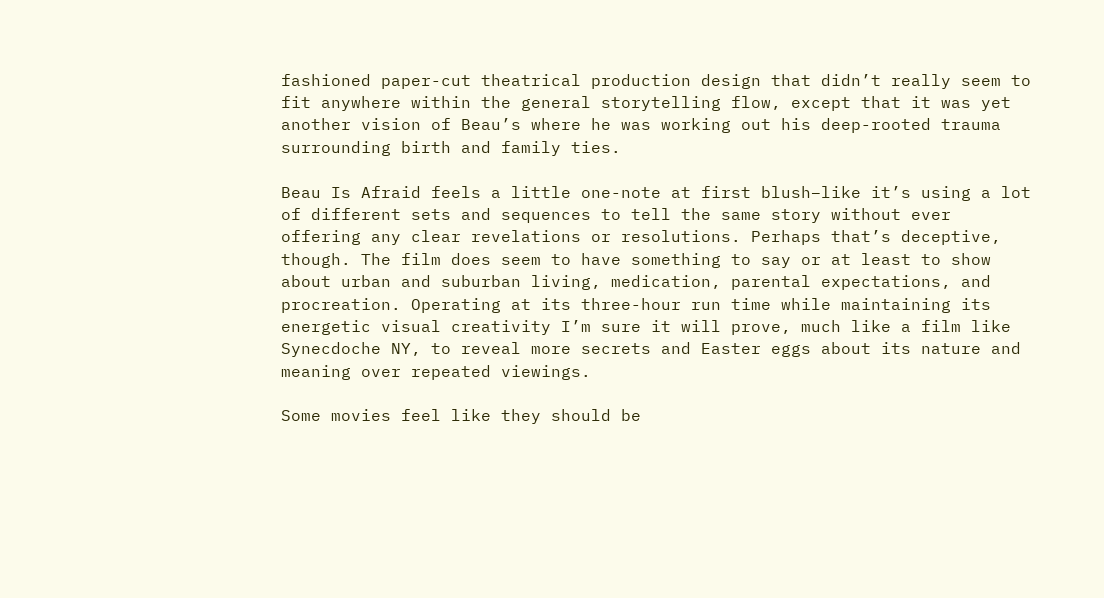fashioned paper-cut theatrical production design that didn’t really seem to fit anywhere within the general storytelling flow, except that it was yet another vision of Beau’s where he was working out his deep-rooted trauma surrounding birth and family ties.

Beau Is Afraid feels a little one-note at first blush–like it’s using a lot of different sets and sequences to tell the same story without ever offering any clear revelations or resolutions. Perhaps that’s deceptive, though. The film does seem to have something to say or at least to show about urban and suburban living, medication, parental expectations, and procreation. Operating at its three-hour run time while maintaining its energetic visual creativity I’m sure it will prove, much like a film like Synecdoche NY, to reveal more secrets and Easter eggs about its nature and meaning over repeated viewings.

Some movies feel like they should be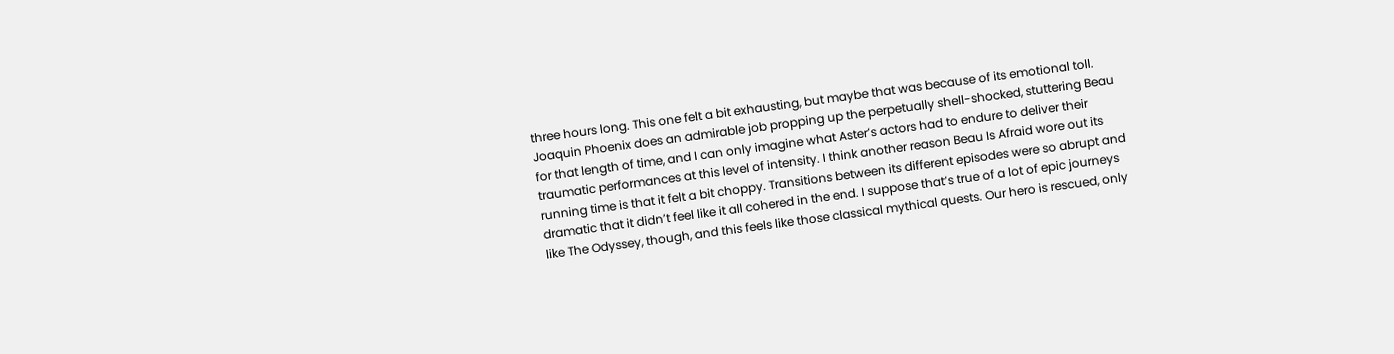three hours long. This one felt a bit exhausting, but maybe that was because of its emotional toll. Joaquin Phoenix does an admirable job propping up the perpetually shell-shocked, stuttering Beau for that length of time, and I can only imagine what Aster’s actors had to endure to deliver their traumatic performances at this level of intensity. I think another reason Beau Is Afraid wore out its running time is that it felt a bit choppy. Transitions between its different episodes were so abrupt and dramatic that it didn’t feel like it all cohered in the end. I suppose that’s true of a lot of epic journeys like The Odyssey, though, and this feels like those classical mythical quests. Our hero is rescued, only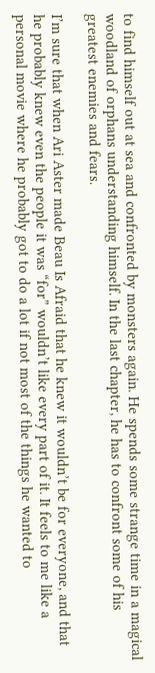to find himself out at sea and confronted by monsters again. He spends some strange time in a magical woodland of orphans understanding himself. In the last chapter, he has to confront some of his greatest enemies and fears.

I’m sure that when Ari Aster made Beau Is Afraid that he knew it wouldn’t be for everyone, and that he probably knew even the people it was “for” wouldn’t like every part of it. It feels to me like a personal movie where he probably got to do a lot if not most of the things he wanted to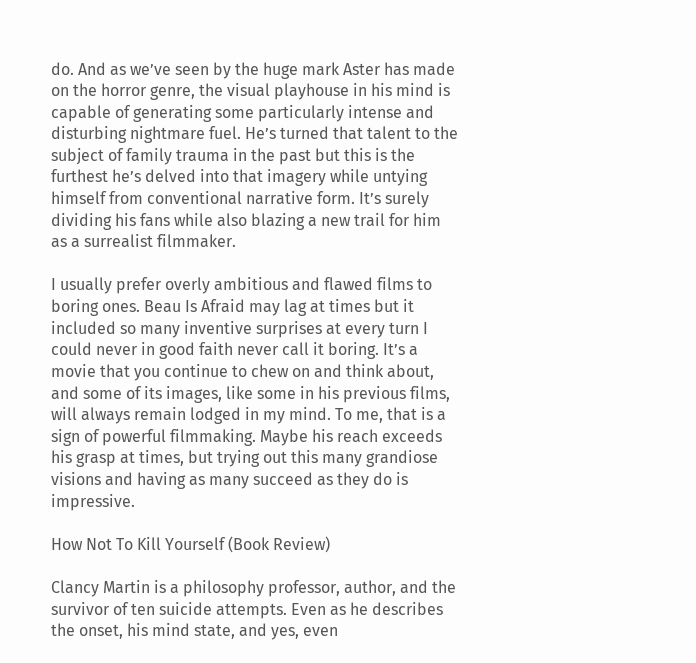do. And as we’ve seen by the huge mark Aster has made on the horror genre, the visual playhouse in his mind is capable of generating some particularly intense and disturbing nightmare fuel. He’s turned that talent to the subject of family trauma in the past but this is the furthest he’s delved into that imagery while untying himself from conventional narrative form. It’s surely dividing his fans while also blazing a new trail for him as a surrealist filmmaker.

I usually prefer overly ambitious and flawed films to boring ones. Beau Is Afraid may lag at times but it included so many inventive surprises at every turn I could never in good faith never call it boring. It’s a movie that you continue to chew on and think about, and some of its images, like some in his previous films, will always remain lodged in my mind. To me, that is a sign of powerful filmmaking. Maybe his reach exceeds his grasp at times, but trying out this many grandiose visions and having as many succeed as they do is impressive.

How Not To Kill Yourself (Book Review)

Clancy Martin is a philosophy professor, author, and the survivor of ten suicide attempts. Even as he describes the onset, his mind state, and yes, even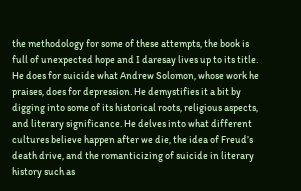the methodology for some of these attempts, the book is full of unexpected hope and I daresay lives up to its title. He does for suicide what Andrew Solomon, whose work he praises, does for depression. He demystifies it a bit by digging into some of its historical roots, religious aspects, and literary significance. He delves into what different cultures believe happen after we die, the idea of Freud’s death drive, and the romanticizing of suicide in literary history such as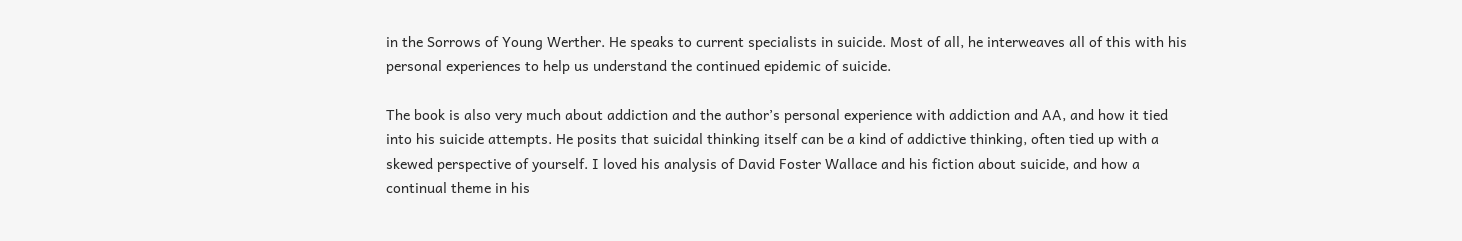in the Sorrows of Young Werther. He speaks to current specialists in suicide. Most of all, he interweaves all of this with his personal experiences to help us understand the continued epidemic of suicide.

The book is also very much about addiction and the author’s personal experience with addiction and AA, and how it tied into his suicide attempts. He posits that suicidal thinking itself can be a kind of addictive thinking, often tied up with a skewed perspective of yourself. I loved his analysis of David Foster Wallace and his fiction about suicide, and how a continual theme in his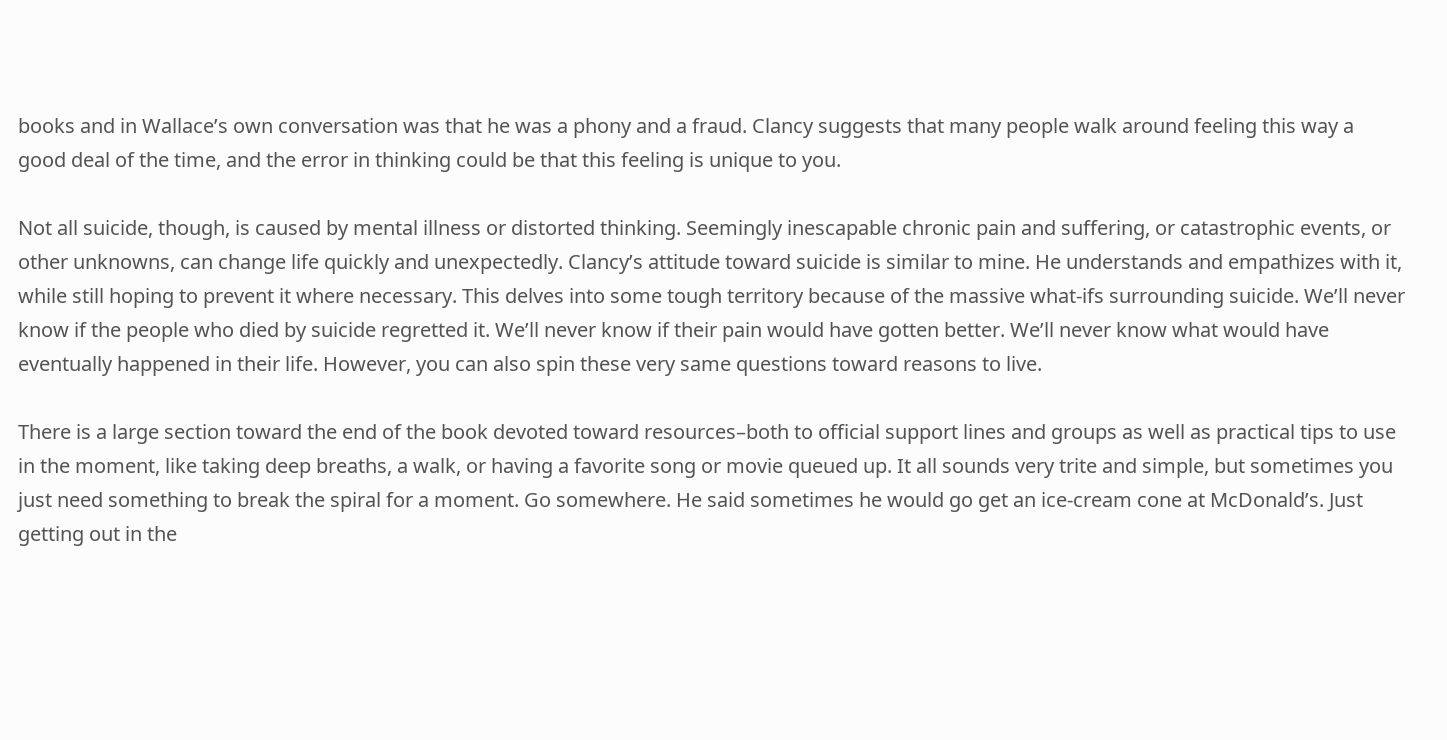books and in Wallace’s own conversation was that he was a phony and a fraud. Clancy suggests that many people walk around feeling this way a good deal of the time, and the error in thinking could be that this feeling is unique to you.

Not all suicide, though, is caused by mental illness or distorted thinking. Seemingly inescapable chronic pain and suffering, or catastrophic events, or other unknowns, can change life quickly and unexpectedly. Clancy’s attitude toward suicide is similar to mine. He understands and empathizes with it, while still hoping to prevent it where necessary. This delves into some tough territory because of the massive what-ifs surrounding suicide. We’ll never know if the people who died by suicide regretted it. We’ll never know if their pain would have gotten better. We’ll never know what would have eventually happened in their life. However, you can also spin these very same questions toward reasons to live.

There is a large section toward the end of the book devoted toward resources–both to official support lines and groups as well as practical tips to use in the moment, like taking deep breaths, a walk, or having a favorite song or movie queued up. It all sounds very trite and simple, but sometimes you just need something to break the spiral for a moment. Go somewhere. He said sometimes he would go get an ice-cream cone at McDonald’s. Just getting out in the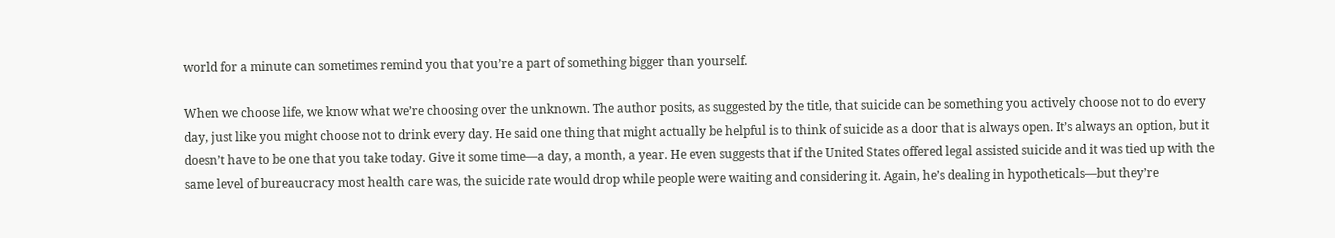world for a minute can sometimes remind you that you’re a part of something bigger than yourself.

When we choose life, we know what we’re choosing over the unknown. The author posits, as suggested by the title, that suicide can be something you actively choose not to do every day, just like you might choose not to drink every day. He said one thing that might actually be helpful is to think of suicide as a door that is always open. It’s always an option, but it doesn’t have to be one that you take today. Give it some time—a day, a month, a year. He even suggests that if the United States offered legal assisted suicide and it was tied up with the same level of bureaucracy most health care was, the suicide rate would drop while people were waiting and considering it. Again, he’s dealing in hypotheticals—but they’re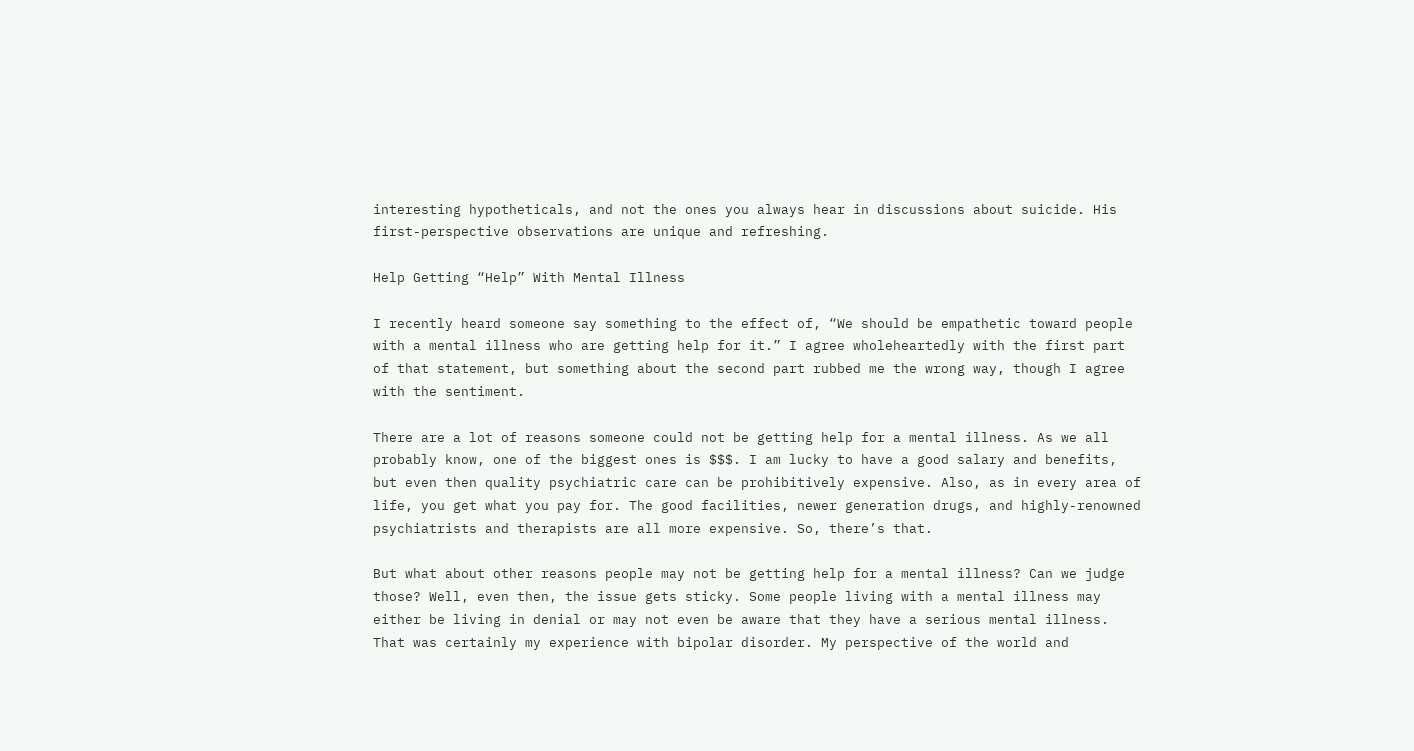interesting hypotheticals, and not the ones you always hear in discussions about suicide. His first-perspective observations are unique and refreshing.

Help Getting “Help” With Mental Illness

I recently heard someone say something to the effect of, “We should be empathetic toward people with a mental illness who are getting help for it.” I agree wholeheartedly with the first part of that statement, but something about the second part rubbed me the wrong way, though I agree with the sentiment.

There are a lot of reasons someone could not be getting help for a mental illness. As we all probably know, one of the biggest ones is $$$. I am lucky to have a good salary and benefits, but even then quality psychiatric care can be prohibitively expensive. Also, as in every area of life, you get what you pay for. The good facilities, newer generation drugs, and highly-renowned psychiatrists and therapists are all more expensive. So, there’s that.

But what about other reasons people may not be getting help for a mental illness? Can we judge those? Well, even then, the issue gets sticky. Some people living with a mental illness may either be living in denial or may not even be aware that they have a serious mental illness. That was certainly my experience with bipolar disorder. My perspective of the world and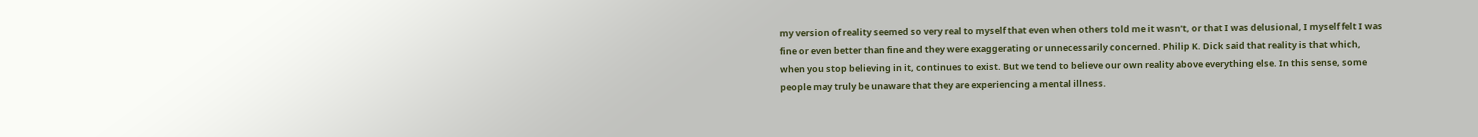my version of reality seemed so very real to myself that even when others told me it wasn’t, or that I was delusional, I myself felt I was fine or even better than fine and they were exaggerating or unnecessarily concerned. Philip K. Dick said that reality is that which, when you stop believing in it, continues to exist. But we tend to believe our own reality above everything else. In this sense, some people may truly be unaware that they are experiencing a mental illness.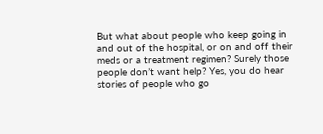But what about people who keep going in and out of the hospital, or on and off their meds or a treatment regimen? Surely those people don’t want help? Yes, you do hear stories of people who go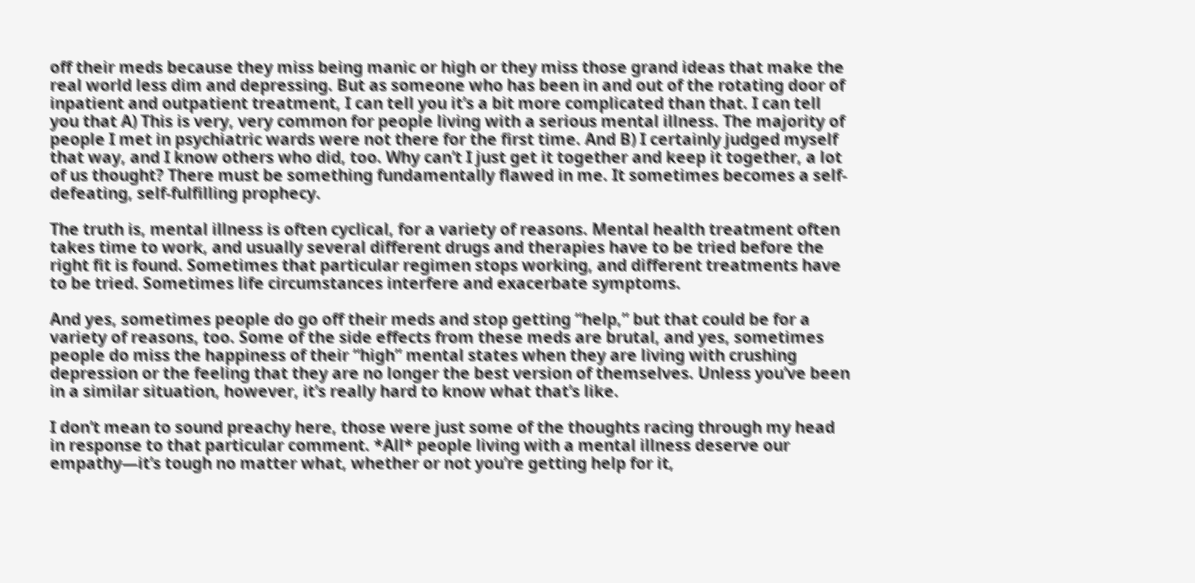off their meds because they miss being manic or high or they miss those grand ideas that make the real world less dim and depressing. But as someone who has been in and out of the rotating door of inpatient and outpatient treatment, I can tell you it’s a bit more complicated than that. I can tell you that A) This is very, very common for people living with a serious mental illness. The majority of people I met in psychiatric wards were not there for the first time. And B) I certainly judged myself that way, and I know others who did, too. Why can’t I just get it together and keep it together, a lot of us thought? There must be something fundamentally flawed in me. It sometimes becomes a self-defeating, self-fulfilling prophecy.

The truth is, mental illness is often cyclical, for a variety of reasons. Mental health treatment often takes time to work, and usually several different drugs and therapies have to be tried before the right fit is found. Sometimes that particular regimen stops working, and different treatments have to be tried. Sometimes life circumstances interfere and exacerbate symptoms.

And yes, sometimes people do go off their meds and stop getting “help,” but that could be for a variety of reasons, too. Some of the side effects from these meds are brutal, and yes, sometimes people do miss the happiness of their “high” mental states when they are living with crushing depression or the feeling that they are no longer the best version of themselves. Unless you’ve been in a similar situation, however, it’s really hard to know what that’s like.

I don’t mean to sound preachy here, those were just some of the thoughts racing through my head in response to that particular comment. *All* people living with a mental illness deserve our empathy—it’s tough no matter what, whether or not you’re getting help for it,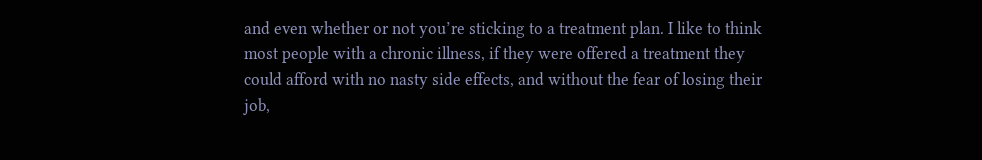and even whether or not you’re sticking to a treatment plan. I like to think most people with a chronic illness, if they were offered a treatment they could afford with no nasty side effects, and without the fear of losing their job,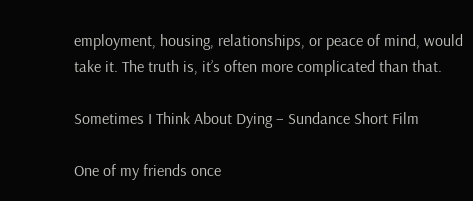employment, housing, relationships, or peace of mind, would take it. The truth is, it’s often more complicated than that.

Sometimes I Think About Dying – Sundance Short Film

One of my friends once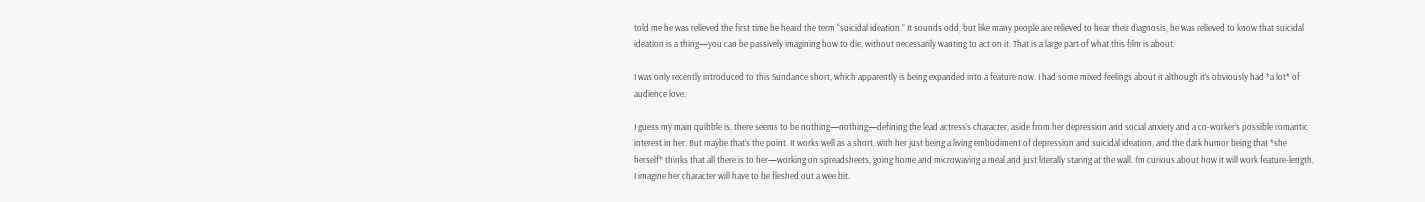told me he was relieved the first time he heard the term “suicidal ideation.” It sounds odd, but like many people are relieved to hear their diagnosis, he was relieved to know that suicidal ideation is a thing—you can be passively imagining how to die, without necessarily wanting to act on it. That is a large part of what this film is about.

I was only recently introduced to this Sundance short, which apparently is being expanded into a feature now. I had some mixed feelings about it although it’s obviously had *a lot* of audience love.

I guess my main quibble is, there seems to be nothing—nothing—defining the lead actress’s character, aside from her depression and social anxiety and a co-worker’s possible romantic interest in her. But maybe that’s the point. It works well as a short, with her just being a living embodiment of depression and suicidal ideation, and the dark humor being that *she herself* thinks that all there is to her—working on spreadsheets, going home and microwaving a meal and just literally staring at the wall. I’m curious about how it will work feature-length, I imagine her character will have to be fleshed out a wee bit.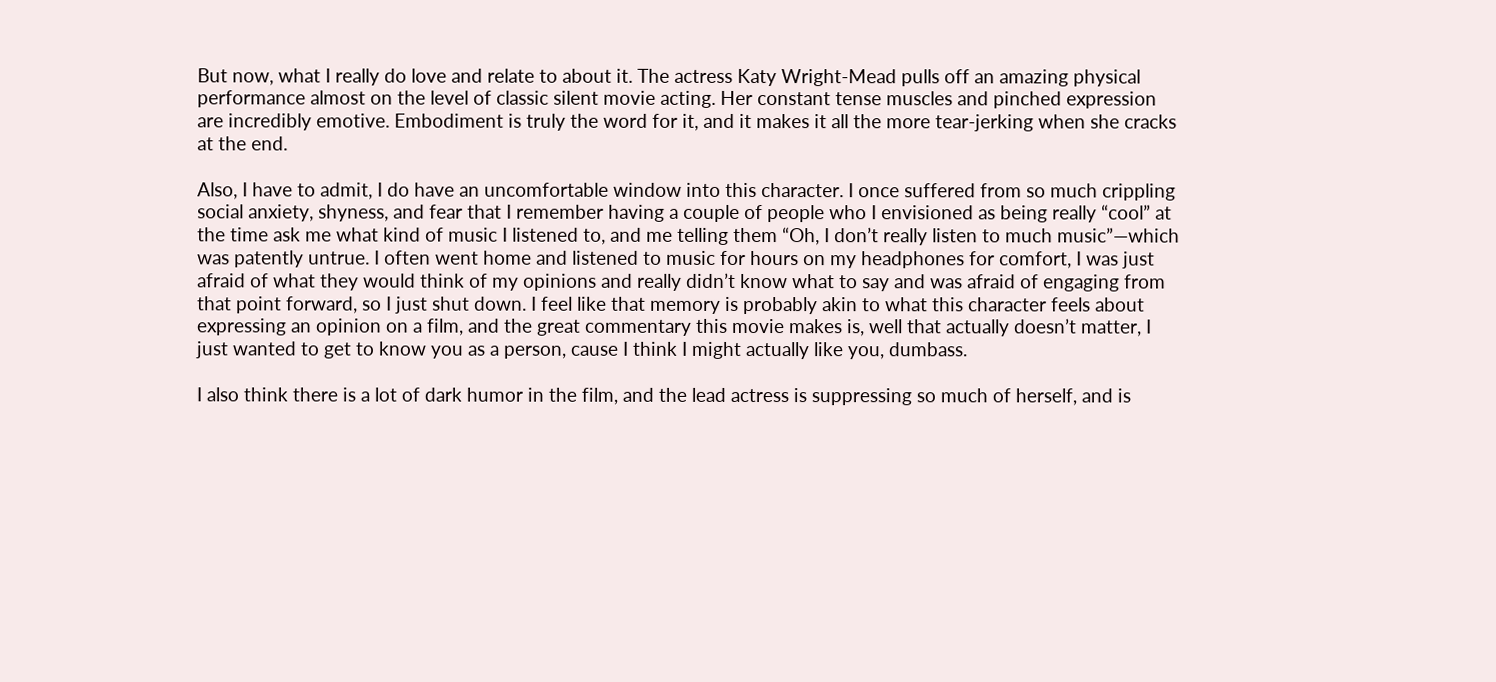But now, what I really do love and relate to about it. The actress Katy Wright-Mead pulls off an amazing physical performance almost on the level of classic silent movie acting. Her constant tense muscles and pinched expression are incredibly emotive. Embodiment is truly the word for it, and it makes it all the more tear-jerking when she cracks at the end.

Also, I have to admit, I do have an uncomfortable window into this character. I once suffered from so much crippling social anxiety, shyness, and fear that I remember having a couple of people who I envisioned as being really “cool” at the time ask me what kind of music I listened to, and me telling them “Oh, I don’t really listen to much music”—which was patently untrue. I often went home and listened to music for hours on my headphones for comfort, I was just afraid of what they would think of my opinions and really didn’t know what to say and was afraid of engaging from that point forward, so I just shut down. I feel like that memory is probably akin to what this character feels about expressing an opinion on a film, and the great commentary this movie makes is, well that actually doesn’t matter, I just wanted to get to know you as a person, cause I think I might actually like you, dumbass.

I also think there is a lot of dark humor in the film, and the lead actress is suppressing so much of herself, and is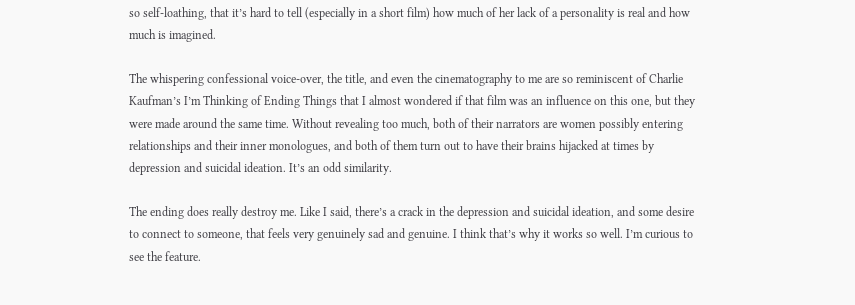so self-loathing, that it’s hard to tell (especially in a short film) how much of her lack of a personality is real and how much is imagined.

The whispering confessional voice-over, the title, and even the cinematography to me are so reminiscent of Charlie Kaufman’s I’m Thinking of Ending Things that I almost wondered if that film was an influence on this one, but they were made around the same time. Without revealing too much, both of their narrators are women possibly entering relationships and their inner monologues, and both of them turn out to have their brains hijacked at times by depression and suicidal ideation. It’s an odd similarity.

The ending does really destroy me. Like I said, there’s a crack in the depression and suicidal ideation, and some desire to connect to someone, that feels very genuinely sad and genuine. I think that’s why it works so well. I’m curious to see the feature.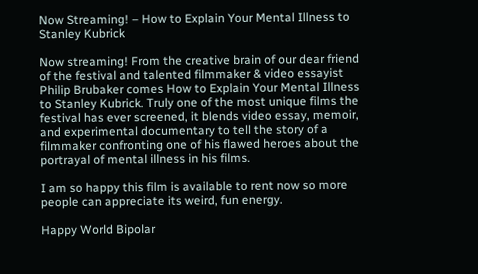Now Streaming! – How to Explain Your Mental Illness to Stanley Kubrick

Now streaming! From the creative brain of our dear friend of the festival and talented filmmaker & video essayist Philip Brubaker comes How to Explain Your Mental Illness to Stanley Kubrick. Truly one of the most unique films the festival has ever screened, it blends video essay, memoir, and experimental documentary to tell the story of a filmmaker confronting one of his flawed heroes about the portrayal of mental illness in his films.

I am so happy this film is available to rent now so more people can appreciate its weird, fun energy.

Happy World Bipolar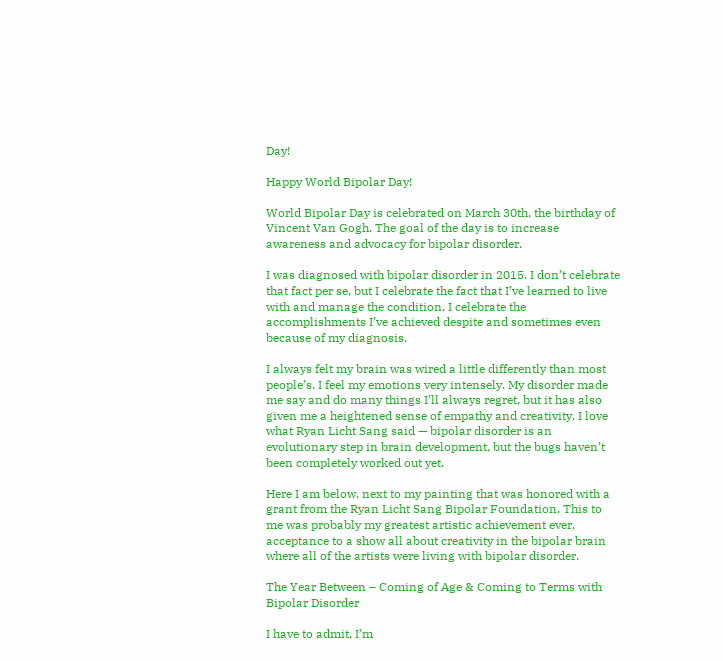Day!

Happy World Bipolar Day!

World Bipolar Day is celebrated on March 30th, the birthday of Vincent Van Gogh. The goal of the day is to increase awareness and advocacy for bipolar disorder.

I was diagnosed with bipolar disorder in 2015. I don’t celebrate that fact per se, but I celebrate the fact that I’ve learned to live with and manage the condition. I celebrate the accomplishments I’ve achieved despite and sometimes even because of my diagnosis.

I always felt my brain was wired a little differently than most people’s. I feel my emotions very intensely. My disorder made me say and do many things I’ll always regret, but it has also given me a heightened sense of empathy and creativity. I love what Ryan Licht Sang said — bipolar disorder is an evolutionary step in brain development, but the bugs haven’t been completely worked out yet.

Here I am below, next to my painting that was honored with a grant from the Ryan Licht Sang Bipolar Foundation. This to me was probably my greatest artistic achievement ever, acceptance to a show all about creativity in the bipolar brain where all of the artists were living with bipolar disorder.

The Year Between – Coming of Age & Coming to Terms with Bipolar Disorder

I have to admit, I’m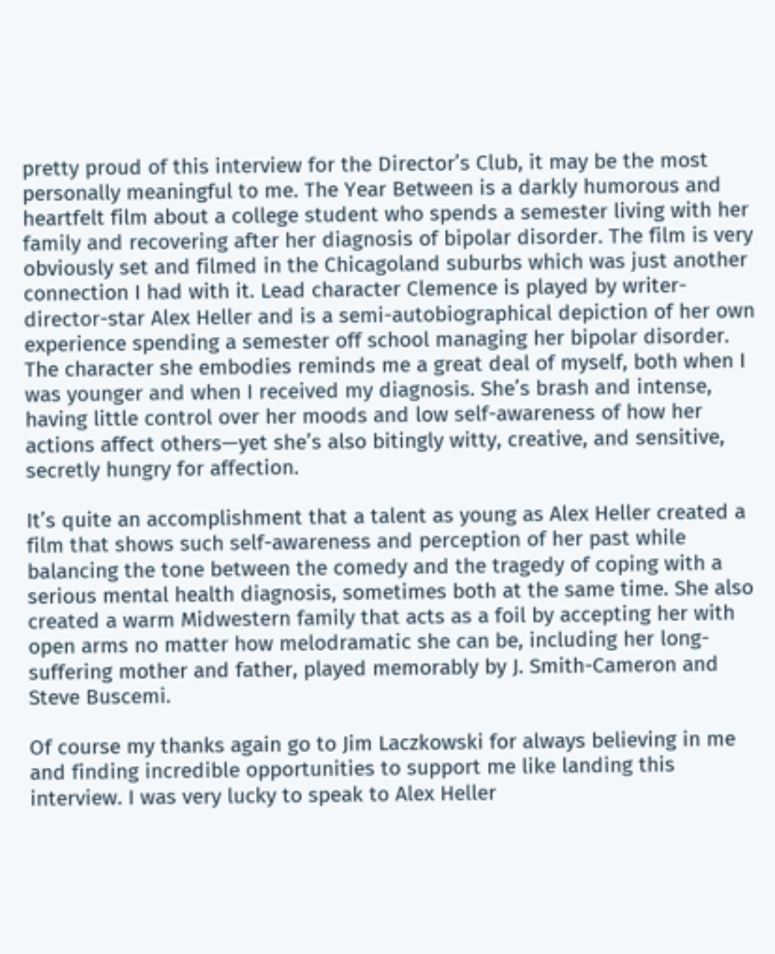pretty proud of this interview for the Director’s Club, it may be the most personally meaningful to me. The Year Between is a darkly humorous and heartfelt film about a college student who spends a semester living with her family and recovering after her diagnosis of bipolar disorder. The film is very obviously set and filmed in the Chicagoland suburbs which was just another connection I had with it. Lead character Clemence is played by writer-director-star Alex Heller and is a semi-autobiographical depiction of her own experience spending a semester off school managing her bipolar disorder. The character she embodies reminds me a great deal of myself, both when I was younger and when I received my diagnosis. She’s brash and intense, having little control over her moods and low self-awareness of how her actions affect others—yet she’s also bitingly witty, creative, and sensitive, secretly hungry for affection.

It’s quite an accomplishment that a talent as young as Alex Heller created a film that shows such self-awareness and perception of her past while balancing the tone between the comedy and the tragedy of coping with a serious mental health diagnosis, sometimes both at the same time. She also created a warm Midwestern family that acts as a foil by accepting her with open arms no matter how melodramatic she can be, including her long-suffering mother and father, played memorably by J. Smith-Cameron and Steve Buscemi.

Of course my thanks again go to Jim Laczkowski for always believing in me and finding incredible opportunities to support me like landing this interview. I was very lucky to speak to Alex Heller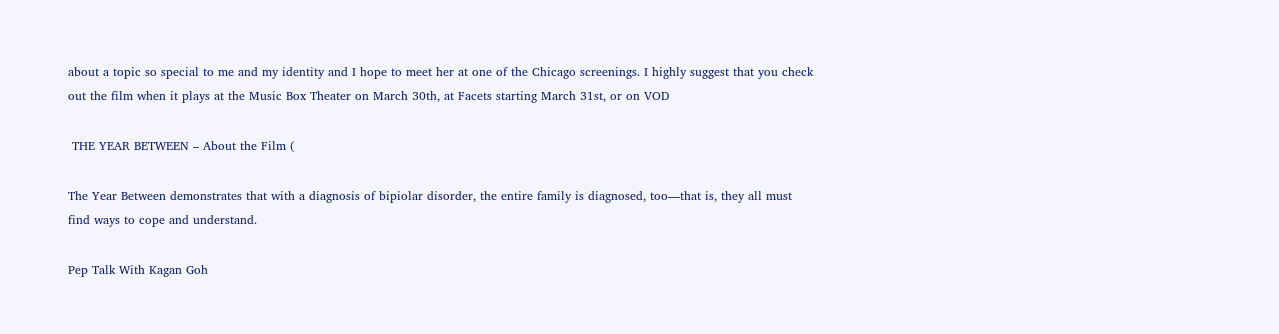about a topic so special to me and my identity and I hope to meet her at one of the Chicago screenings. I highly suggest that you check out the film when it plays at the Music Box Theater on March 30th, at Facets starting March 31st, or on VOD

 THE YEAR BETWEEN – About the Film (

The Year Between demonstrates that with a diagnosis of bipiolar disorder, the entire family is diagnosed, too—that is, they all must find ways to cope and understand.

Pep Talk With Kagan Goh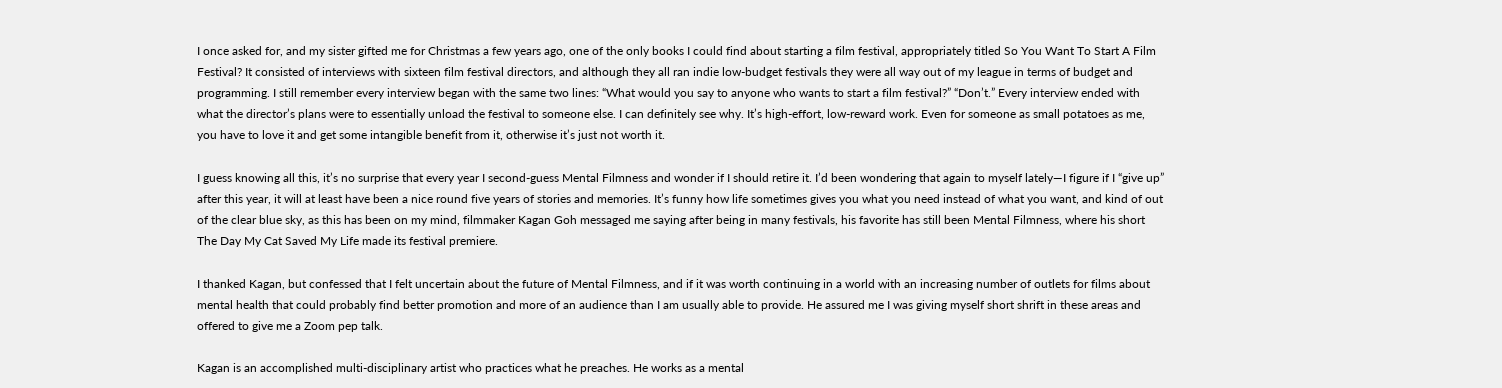I once asked for, and my sister gifted me for Christmas a few years ago, one of the only books I could find about starting a film festival, appropriately titled So You Want To Start A Film Festival? It consisted of interviews with sixteen film festival directors, and although they all ran indie low-budget festivals they were all way out of my league in terms of budget and programming. I still remember every interview began with the same two lines: “What would you say to anyone who wants to start a film festival?” “Don’t.” Every interview ended with what the director’s plans were to essentially unload the festival to someone else. I can definitely see why. It’s high-effort, low-reward work. Even for someone as small potatoes as me, you have to love it and get some intangible benefit from it, otherwise it’s just not worth it.

I guess knowing all this, it’s no surprise that every year I second-guess Mental Filmness and wonder if I should retire it. I’d been wondering that again to myself lately—I figure if I “give up” after this year, it will at least have been a nice round five years of stories and memories. It’s funny how life sometimes gives you what you need instead of what you want, and kind of out of the clear blue sky, as this has been on my mind, filmmaker Kagan Goh messaged me saying after being in many festivals, his favorite has still been Mental Filmness, where his short The Day My Cat Saved My Life made its festival premiere.

I thanked Kagan, but confessed that I felt uncertain about the future of Mental Filmness, and if it was worth continuing in a world with an increasing number of outlets for films about mental health that could probably find better promotion and more of an audience than I am usually able to provide. He assured me I was giving myself short shrift in these areas and offered to give me a Zoom pep talk.

Kagan is an accomplished multi-disciplinary artist who practices what he preaches. He works as a mental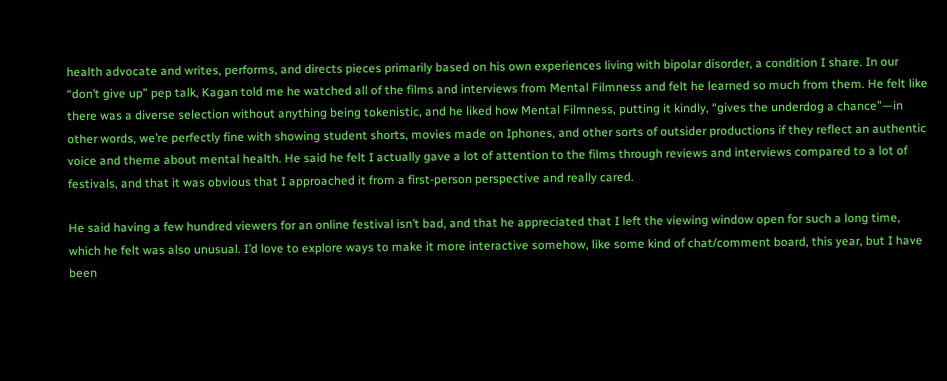health advocate and writes, performs, and directs pieces primarily based on his own experiences living with bipolar disorder, a condition I share. In our “don’t give up” pep talk, Kagan told me he watched all of the films and interviews from Mental Filmness and felt he learned so much from them. He felt like there was a diverse selection without anything being tokenistic, and he liked how Mental Filmness, putting it kindly, “gives the underdog a chance”—in other words, we’re perfectly fine with showing student shorts, movies made on Iphones, and other sorts of outsider productions if they reflect an authentic voice and theme about mental health. He said he felt I actually gave a lot of attention to the films through reviews and interviews compared to a lot of festivals, and that it was obvious that I approached it from a first-person perspective and really cared.

He said having a few hundred viewers for an online festival isn’t bad, and that he appreciated that I left the viewing window open for such a long time, which he felt was also unusual. I’d love to explore ways to make it more interactive somehow, like some kind of chat/comment board, this year, but I have been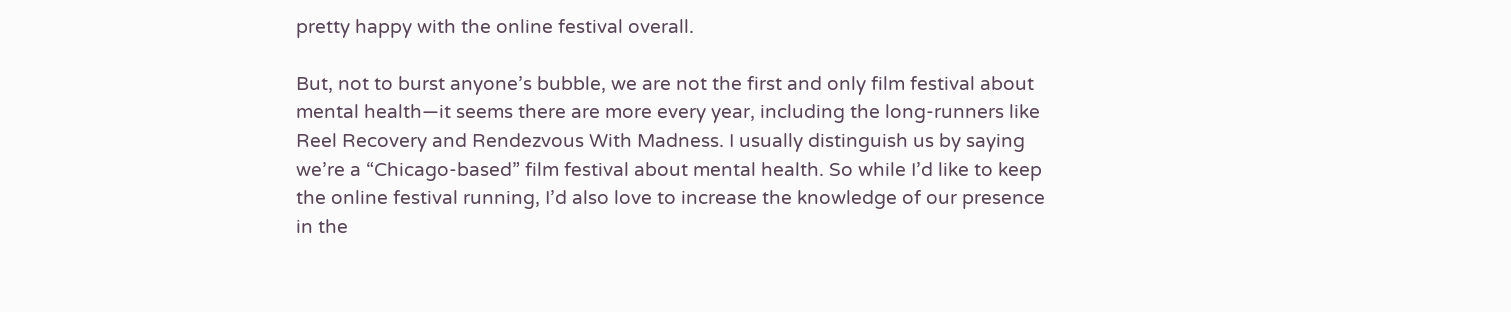pretty happy with the online festival overall.

But, not to burst anyone’s bubble, we are not the first and only film festival about mental health—it seems there are more every year, including the long-runners like Reel Recovery and Rendezvous With Madness. I usually distinguish us by saying we’re a “Chicago-based” film festival about mental health. So while I’d like to keep the online festival running, I’d also love to increase the knowledge of our presence in the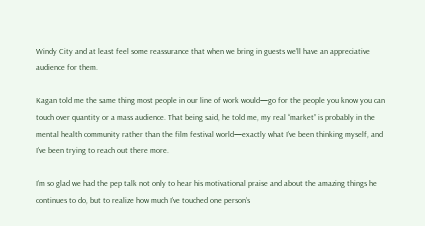Windy City and at least feel some reassurance that when we bring in guests we’ll have an appreciative audience for them.

Kagan told me the same thing most people in our line of work would—go for the people you know you can touch over quantity or a mass audience. That being said, he told me, my real “market” is probably in the mental health community rather than the film festival world—exactly what I’ve been thinking myself, and I’ve been trying to reach out there more.

I’m so glad we had the pep talk not only to hear his motivational praise and about the amazing things he continues to do, but to realize how much I’ve touched one person’s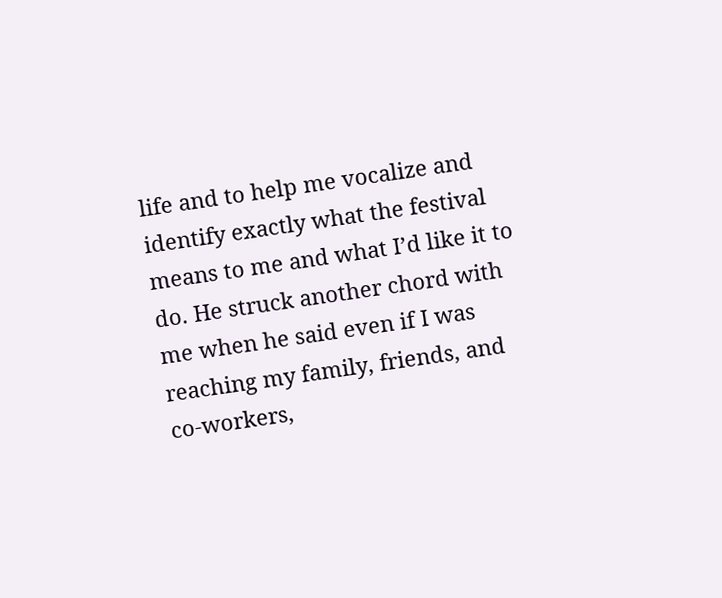life and to help me vocalize and identify exactly what the festival means to me and what I’d like it to do. He struck another chord with me when he said even if I was reaching my family, friends, and co-workers,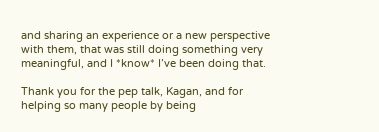and sharing an experience or a new perspective with them, that was still doing something very meaningful, and I *know* I’ve been doing that.

Thank you for the pep talk, Kagan, and for helping so many people by being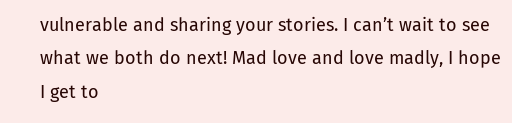vulnerable and sharing your stories. I can’t wait to see what we both do next! Mad love and love madly, I hope I get to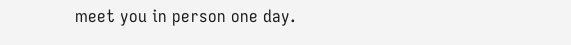meet you in person one day.